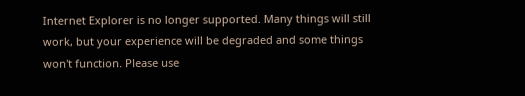Internet Explorer is no longer supported. Many things will still work, but your experience will be degraded and some things won't function. Please use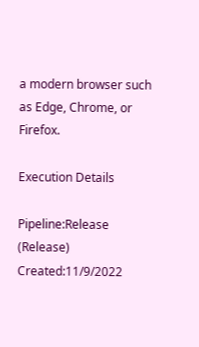a modern browser such as Edge, Chrome, or Firefox.

Execution Details

Pipeline:Release (Release)
Created:11/9/2022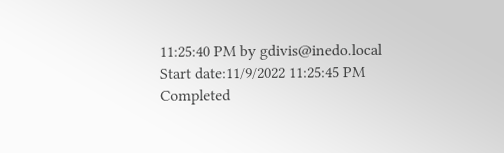11:25:40 PM by gdivis@inedo.local
Start date:11/9/2022 11:25:45 PM
Completed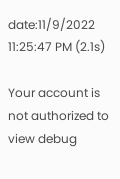date:11/9/2022 11:25:47 PM (2.1s)

Your account is not authorized to view debug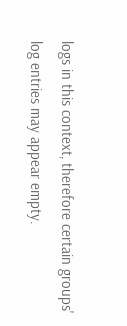logs in this context, therefore certain groups' log entries may appear empty.